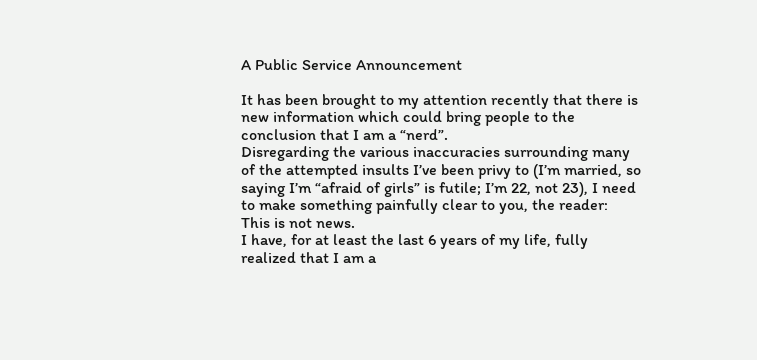A Public Service Announcement

It has been brought to my attention recently that there is new information which could bring people to the conclusion that I am a “nerd”.
Disregarding the various inaccuracies surrounding many of the attempted insults I’ve been privy to (I’m married, so saying I’m “afraid of girls” is futile; I’m 22, not 23), I need to make something painfully clear to you, the reader:
This is not news.
I have, for at least the last 6 years of my life, fully realized that I am a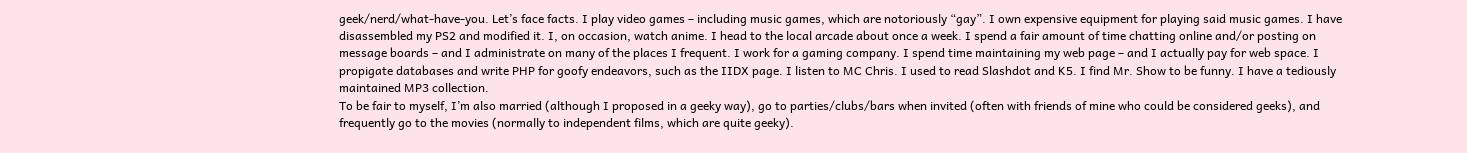geek/nerd/what-have-you. Let’s face facts. I play video games – including music games, which are notoriously “gay”. I own expensive equipment for playing said music games. I have disassembled my PS2 and modified it. I, on occasion, watch anime. I head to the local arcade about once a week. I spend a fair amount of time chatting online and/or posting on message boards – and I administrate on many of the places I frequent. I work for a gaming company. I spend time maintaining my web page – and I actually pay for web space. I propigate databases and write PHP for goofy endeavors, such as the IIDX page. I listen to MC Chris. I used to read Slashdot and K5. I find Mr. Show to be funny. I have a tediously maintained MP3 collection.
To be fair to myself, I’m also married (although I proposed in a geeky way), go to parties/clubs/bars when invited (often with friends of mine who could be considered geeks), and frequently go to the movies (normally to independent films, which are quite geeky).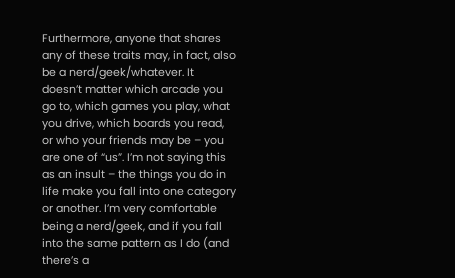Furthermore, anyone that shares any of these traits may, in fact, also be a nerd/geek/whatever. It doesn’t matter which arcade you go to, which games you play, what you drive, which boards you read, or who your friends may be – you are one of “us”. I’m not saying this as an insult – the things you do in life make you fall into one category or another. I’m very comfortable being a nerd/geek, and if you fall into the same pattern as I do (and there’s a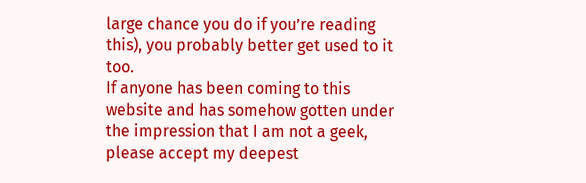large chance you do if you’re reading this), you probably better get used to it too.
If anyone has been coming to this website and has somehow gotten under the impression that I am not a geek, please accept my deepest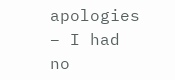apologies – I had no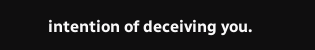intention of deceiving you.